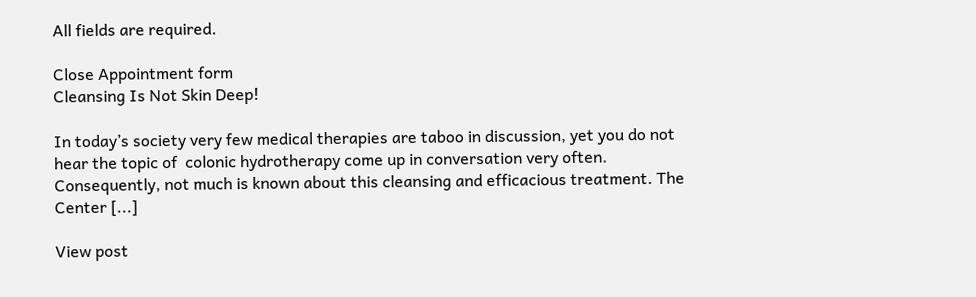All fields are required.

Close Appointment form
Cleansing Is Not Skin Deep!

In today’s society very few medical therapies are taboo in discussion, yet you do not hear the topic of  colonic hydrotherapy come up in conversation very often. Consequently, not much is known about this cleansing and efficacious treatment. The Center [...]

View post